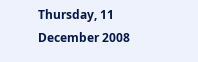Thursday, 11 December 2008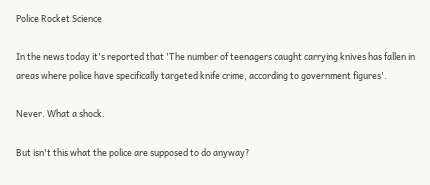Police Rocket Science

In the news today it's reported that 'The number of teenagers caught carrying knives has fallen in areas where police have specifically targeted knife crime, according to government figures'.

Never. What a shock.

But isn't this what the police are supposed to do anyway?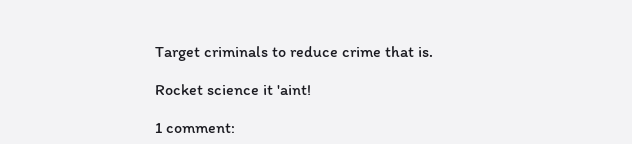Target criminals to reduce crime that is.

Rocket science it 'aint!

1 comment: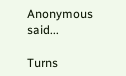Anonymous said...

Turns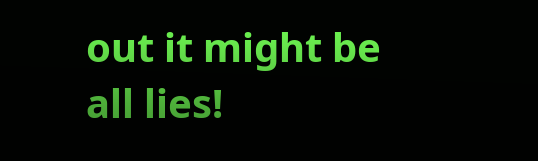out it might be all lies!